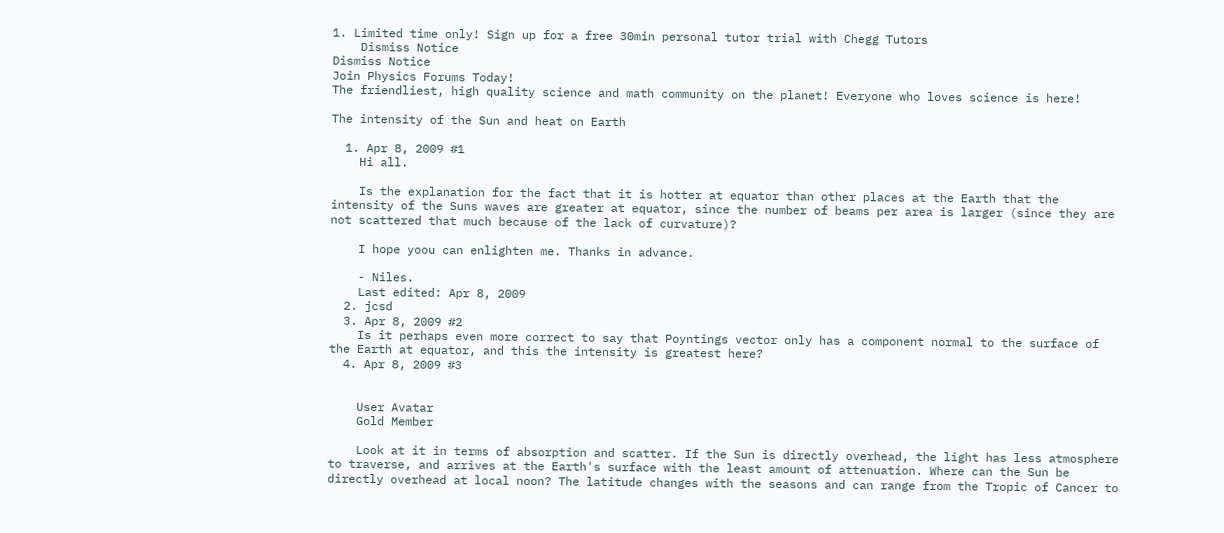1. Limited time only! Sign up for a free 30min personal tutor trial with Chegg Tutors
    Dismiss Notice
Dismiss Notice
Join Physics Forums Today!
The friendliest, high quality science and math community on the planet! Everyone who loves science is here!

The intensity of the Sun and heat on Earth

  1. Apr 8, 2009 #1
    Hi all.

    Is the explanation for the fact that it is hotter at equator than other places at the Earth that the intensity of the Suns waves are greater at equator, since the number of beams per area is larger (since they are not scattered that much because of the lack of curvature)?

    I hope yoou can enlighten me. Thanks in advance.

    - Niles.
    Last edited: Apr 8, 2009
  2. jcsd
  3. Apr 8, 2009 #2
    Is it perhaps even more correct to say that Poyntings vector only has a component normal to the surface of the Earth at equator, and this the intensity is greatest here?
  4. Apr 8, 2009 #3


    User Avatar
    Gold Member

    Look at it in terms of absorption and scatter. If the Sun is directly overhead, the light has less atmosphere to traverse, and arrives at the Earth's surface with the least amount of attenuation. Where can the Sun be directly overhead at local noon? The latitude changes with the seasons and can range from the Tropic of Cancer to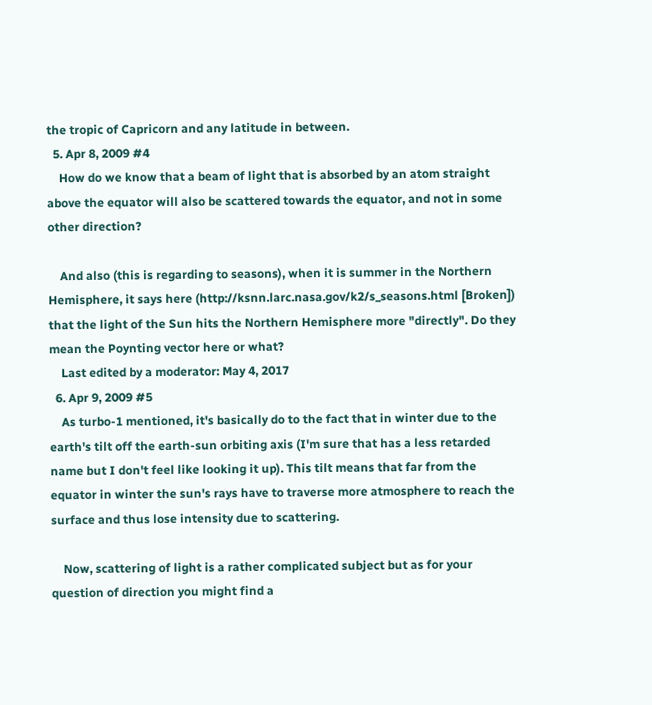the tropic of Capricorn and any latitude in between.
  5. Apr 8, 2009 #4
    How do we know that a beam of light that is absorbed by an atom straight above the equator will also be scattered towards the equator, and not in some other direction?

    And also (this is regarding to seasons), when it is summer in the Northern Hemisphere, it says here (http://ksnn.larc.nasa.gov/k2/s_seasons.html [Broken]) that the light of the Sun hits the Northern Hemisphere more "directly". Do they mean the Poynting vector here or what?
    Last edited by a moderator: May 4, 2017
  6. Apr 9, 2009 #5
    As turbo-1 mentioned, it's basically do to the fact that in winter due to the earth's tilt off the earth-sun orbiting axis (I'm sure that has a less retarded name but I don't feel like looking it up). This tilt means that far from the equator in winter the sun's rays have to traverse more atmosphere to reach the surface and thus lose intensity due to scattering.

    Now, scattering of light is a rather complicated subject but as for your question of direction you might find a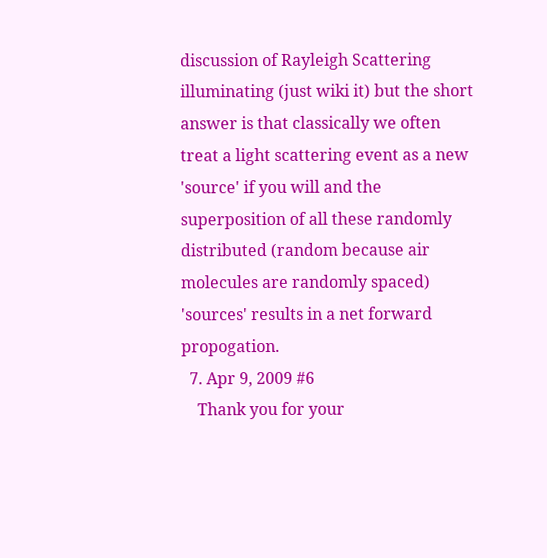discussion of Rayleigh Scattering illuminating (just wiki it) but the short answer is that classically we often treat a light scattering event as a new 'source' if you will and the superposition of all these randomly distributed (random because air molecules are randomly spaced) 'sources' results in a net forward propogation.
  7. Apr 9, 2009 #6
    Thank you for your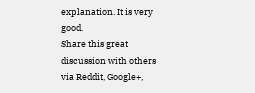explanation. It is very good.
Share this great discussion with others via Reddit, Google+,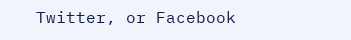Twitter, or Facebook